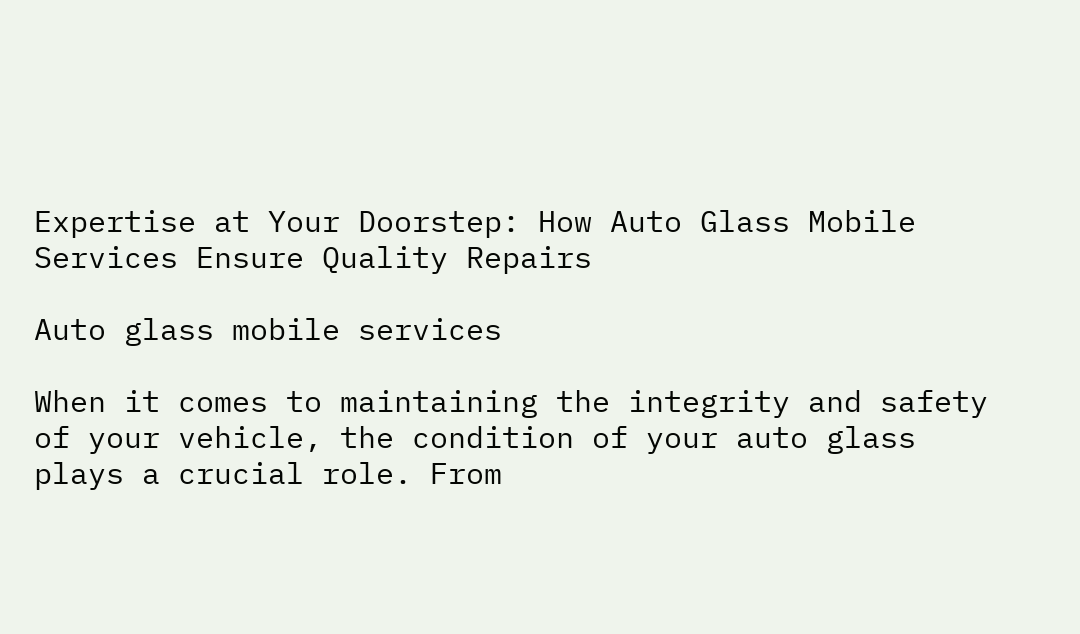Expertise at Your Doorstep: How Auto Glass Mobile Services Ensure Quality Repairs

Auto glass mobile services

When it comes to maintaining the integrity and safety of your vehicle, the condition of your auto glass plays a crucial role. From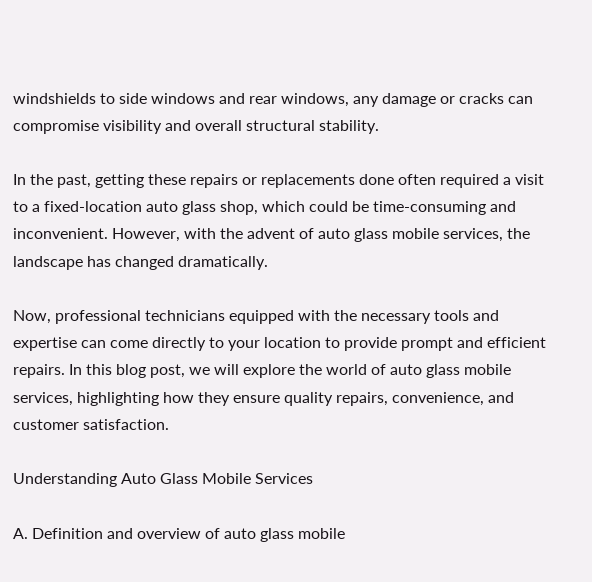windshields to side windows and rear windows, any damage or cracks can compromise visibility and overall structural stability.

In the past, getting these repairs or replacements done often required a visit to a fixed-location auto glass shop, which could be time-consuming and inconvenient. However, with the advent of auto glass mobile services, the landscape has changed dramatically.

Now, professional technicians equipped with the necessary tools and expertise can come directly to your location to provide prompt and efficient repairs. In this blog post, we will explore the world of auto glass mobile services, highlighting how they ensure quality repairs, convenience, and customer satisfaction.

Understanding Auto Glass Mobile Services

A. Definition and overview of auto glass mobile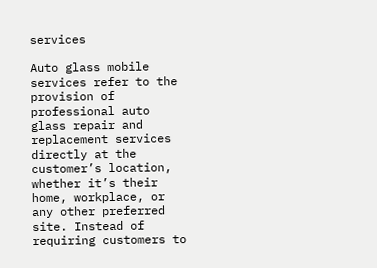services

Auto glass mobile services refer to the provision of professional auto glass repair and replacement services directly at the customer’s location, whether it’s their home, workplace, or any other preferred site. Instead of requiring customers to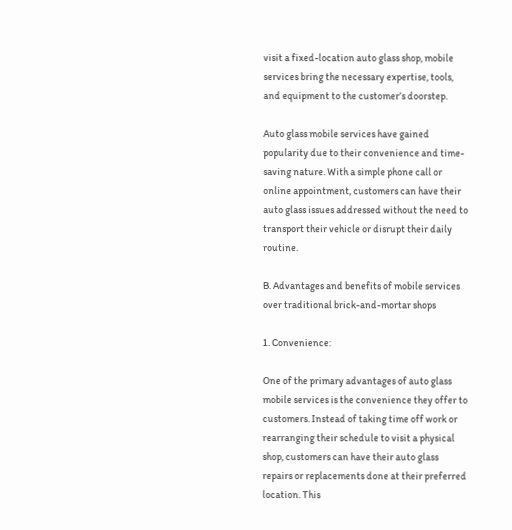visit a fixed-location auto glass shop, mobile services bring the necessary expertise, tools, and equipment to the customer’s doorstep.

Auto glass mobile services have gained popularity due to their convenience and time-saving nature. With a simple phone call or online appointment, customers can have their auto glass issues addressed without the need to transport their vehicle or disrupt their daily routine.

B. Advantages and benefits of mobile services over traditional brick-and-mortar shops

1. Convenience:

One of the primary advantages of auto glass mobile services is the convenience they offer to customers. Instead of taking time off work or rearranging their schedule to visit a physical shop, customers can have their auto glass repairs or replacements done at their preferred location. This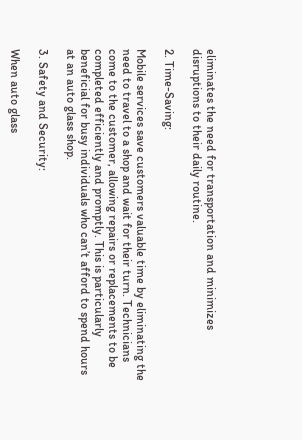eliminates the need for transportation and minimizes disruptions to their daily routine.

2. Time-Saving:

Mobile services save customers valuable time by eliminating the need to travel to a shop and wait for their turn. Technicians come to the customer, allowing repairs or replacements to be completed efficiently and promptly. This is particularly beneficial for busy individuals who can’t afford to spend hours at an auto glass shop.

3. Safety and Security:

When auto glass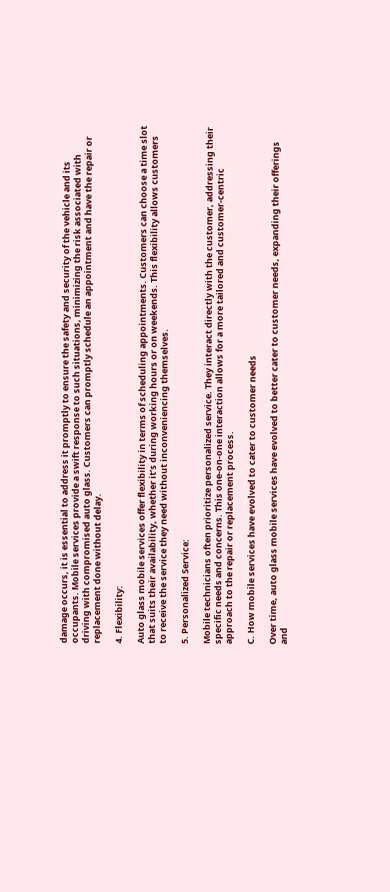damage occurs, it is essential to address it promptly to ensure the safety and security of the vehicle and its occupants. Mobile services provide a swift response to such situations, minimizing the risk associated with driving with compromised auto glass. Customers can promptly schedule an appointment and have the repair or replacement done without delay.

4. Flexibility:

Auto glass mobile services offer flexibility in terms of scheduling appointments. Customers can choose a time slot that suits their availability, whether it’s during working hours or on weekends. This flexibility allows customers to receive the service they need without inconveniencing themselves.

5. Personalized Service:

Mobile technicians often prioritize personalized service. They interact directly with the customer, addressing their specific needs and concerns. This one-on-one interaction allows for a more tailored and customer-centric approach to the repair or replacement process.

C. How mobile services have evolved to cater to customer needs

Over time, auto glass mobile services have evolved to better cater to customer needs, expanding their offerings and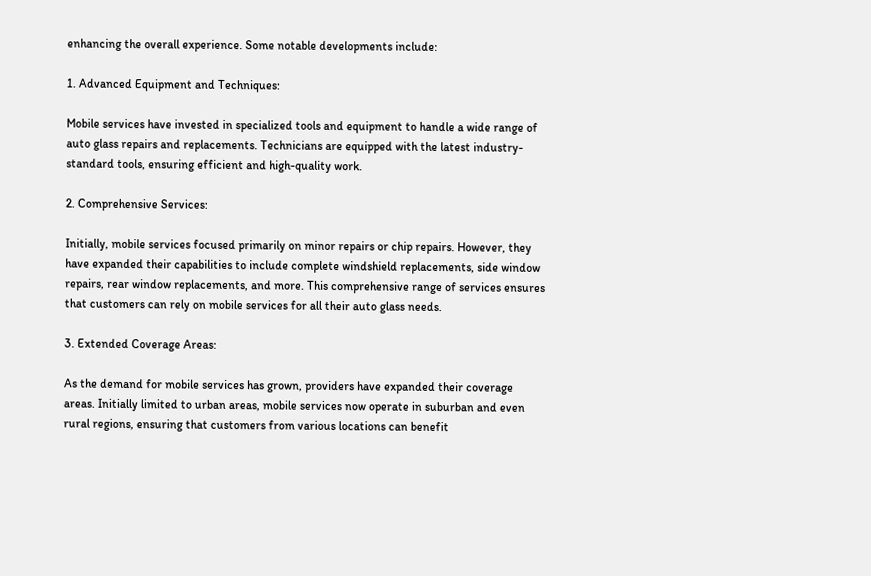enhancing the overall experience. Some notable developments include:

1. Advanced Equipment and Techniques:

Mobile services have invested in specialized tools and equipment to handle a wide range of auto glass repairs and replacements. Technicians are equipped with the latest industry-standard tools, ensuring efficient and high-quality work.

2. Comprehensive Services:

Initially, mobile services focused primarily on minor repairs or chip repairs. However, they have expanded their capabilities to include complete windshield replacements, side window repairs, rear window replacements, and more. This comprehensive range of services ensures that customers can rely on mobile services for all their auto glass needs.

3. Extended Coverage Areas:

As the demand for mobile services has grown, providers have expanded their coverage areas. Initially limited to urban areas, mobile services now operate in suburban and even rural regions, ensuring that customers from various locations can benefit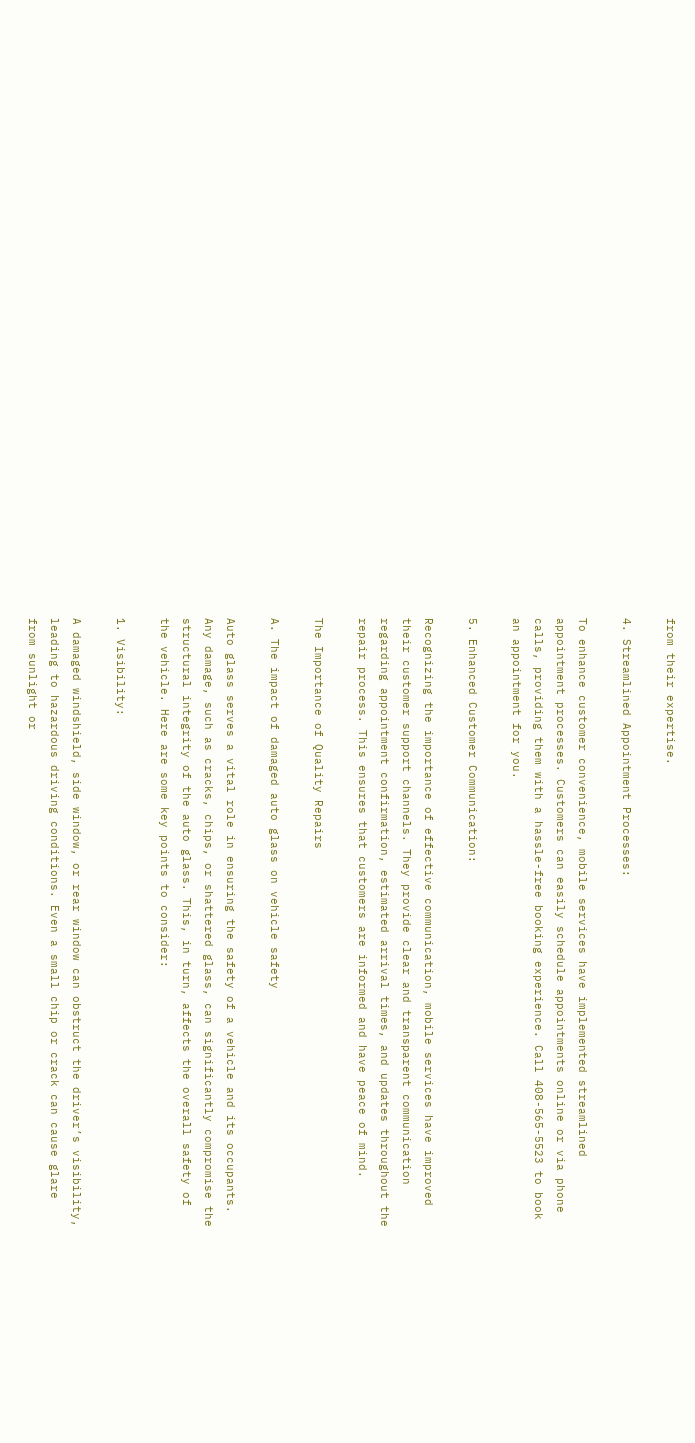from their expertise.

4. Streamlined Appointment Processes:

To enhance customer convenience, mobile services have implemented streamlined appointment processes. Customers can easily schedule appointments online or via phone calls, providing them with a hassle-free booking experience. Call 408-565-5523 to book an appointment for you.

5. Enhanced Customer Communication:

Recognizing the importance of effective communication, mobile services have improved their customer support channels. They provide clear and transparent communication regarding appointment confirmation, estimated arrival times, and updates throughout the repair process. This ensures that customers are informed and have peace of mind.

The Importance of Quality Repairs

A. The impact of damaged auto glass on vehicle safety

Auto glass serves a vital role in ensuring the safety of a vehicle and its occupants. Any damage, such as cracks, chips, or shattered glass, can significantly compromise the structural integrity of the auto glass. This, in turn, affects the overall safety of the vehicle. Here are some key points to consider:

1. Visibility:

A damaged windshield, side window, or rear window can obstruct the driver’s visibility, leading to hazardous driving conditions. Even a small chip or crack can cause glare from sunlight or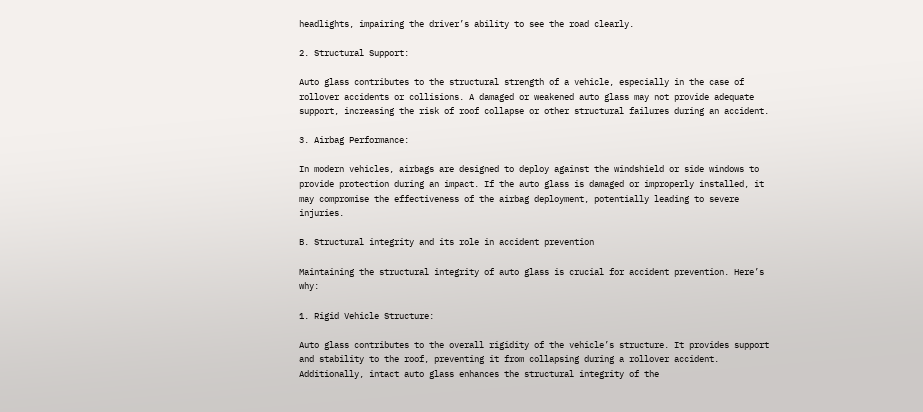headlights, impairing the driver’s ability to see the road clearly.

2. Structural Support:

Auto glass contributes to the structural strength of a vehicle, especially in the case of rollover accidents or collisions. A damaged or weakened auto glass may not provide adequate support, increasing the risk of roof collapse or other structural failures during an accident.

3. Airbag Performance:

In modern vehicles, airbags are designed to deploy against the windshield or side windows to provide protection during an impact. If the auto glass is damaged or improperly installed, it may compromise the effectiveness of the airbag deployment, potentially leading to severe injuries.

B. Structural integrity and its role in accident prevention

Maintaining the structural integrity of auto glass is crucial for accident prevention. Here’s why:

1. Rigid Vehicle Structure:

Auto glass contributes to the overall rigidity of the vehicle’s structure. It provides support and stability to the roof, preventing it from collapsing during a rollover accident. Additionally, intact auto glass enhances the structural integrity of the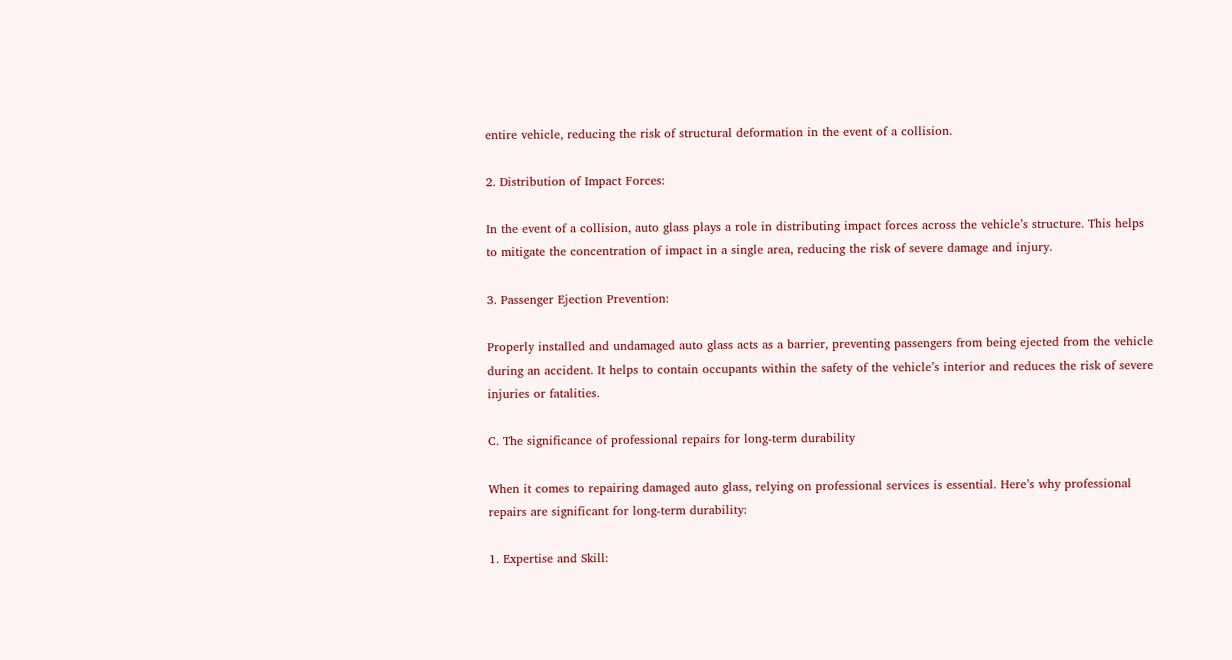entire vehicle, reducing the risk of structural deformation in the event of a collision.

2. Distribution of Impact Forces:

In the event of a collision, auto glass plays a role in distributing impact forces across the vehicle’s structure. This helps to mitigate the concentration of impact in a single area, reducing the risk of severe damage and injury.

3. Passenger Ejection Prevention:

Properly installed and undamaged auto glass acts as a barrier, preventing passengers from being ejected from the vehicle during an accident. It helps to contain occupants within the safety of the vehicle’s interior and reduces the risk of severe injuries or fatalities.

C. The significance of professional repairs for long-term durability

When it comes to repairing damaged auto glass, relying on professional services is essential. Here’s why professional repairs are significant for long-term durability:

1. Expertise and Skill: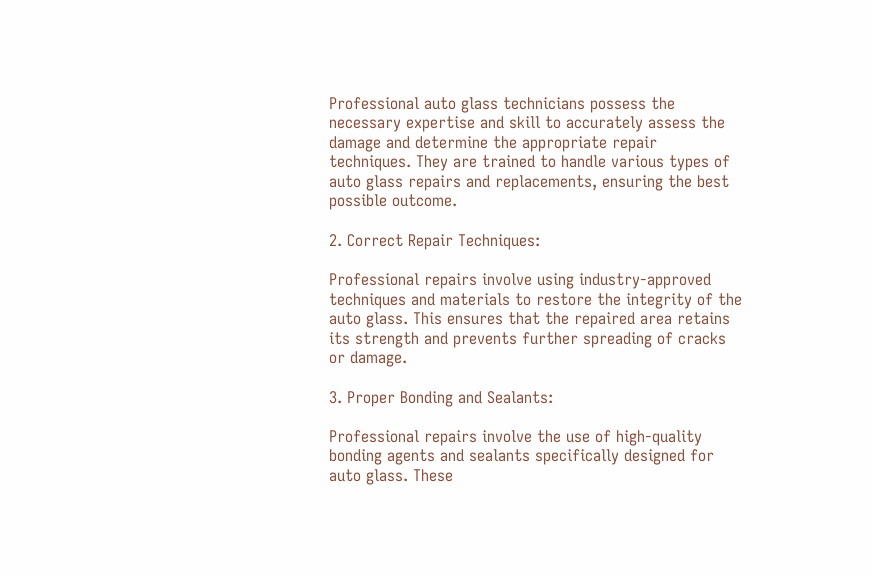Professional auto glass technicians possess the necessary expertise and skill to accurately assess the damage and determine the appropriate repair techniques. They are trained to handle various types of auto glass repairs and replacements, ensuring the best possible outcome.

2. Correct Repair Techniques:

Professional repairs involve using industry-approved techniques and materials to restore the integrity of the auto glass. This ensures that the repaired area retains its strength and prevents further spreading of cracks or damage.

3. Proper Bonding and Sealants:

Professional repairs involve the use of high-quality bonding agents and sealants specifically designed for auto glass. These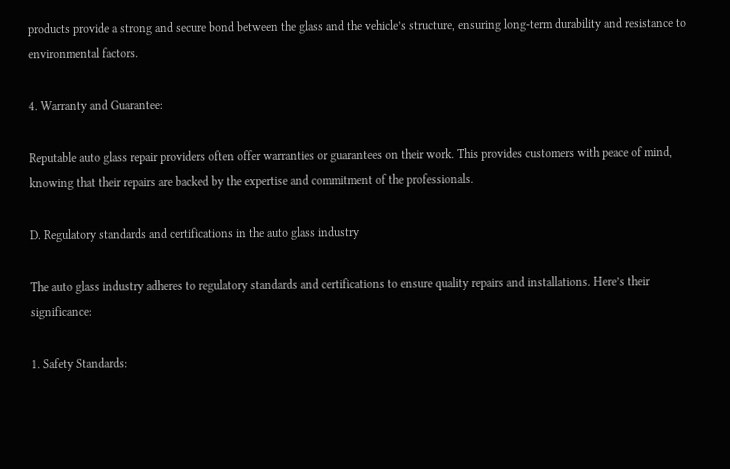products provide a strong and secure bond between the glass and the vehicle’s structure, ensuring long-term durability and resistance to environmental factors.

4. Warranty and Guarantee:

Reputable auto glass repair providers often offer warranties or guarantees on their work. This provides customers with peace of mind, knowing that their repairs are backed by the expertise and commitment of the professionals.

D. Regulatory standards and certifications in the auto glass industry

The auto glass industry adheres to regulatory standards and certifications to ensure quality repairs and installations. Here’s their significance:

1. Safety Standards: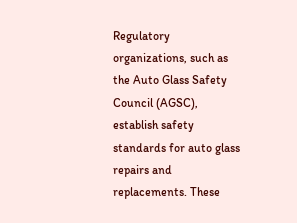Regulatory organizations, such as the Auto Glass Safety Council (AGSC), establish safety standards for auto glass repairs and replacements. These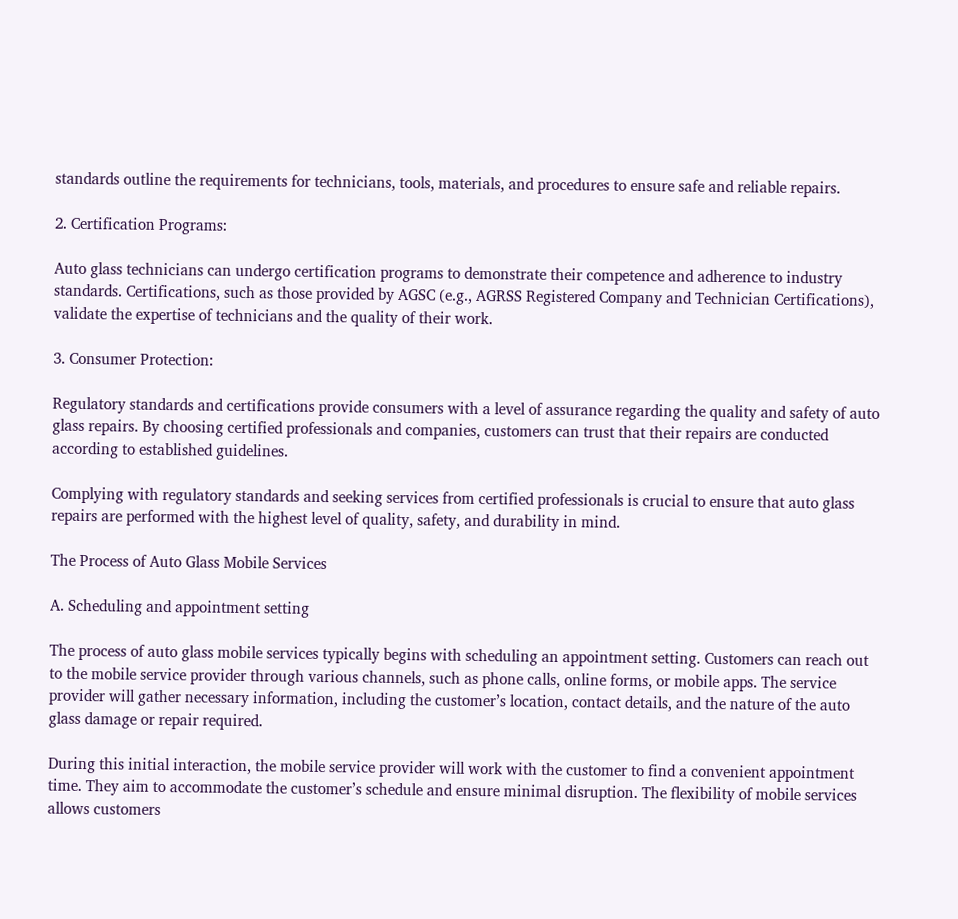standards outline the requirements for technicians, tools, materials, and procedures to ensure safe and reliable repairs.

2. Certification Programs:

Auto glass technicians can undergo certification programs to demonstrate their competence and adherence to industry standards. Certifications, such as those provided by AGSC (e.g., AGRSS Registered Company and Technician Certifications), validate the expertise of technicians and the quality of their work.

3. Consumer Protection:

Regulatory standards and certifications provide consumers with a level of assurance regarding the quality and safety of auto glass repairs. By choosing certified professionals and companies, customers can trust that their repairs are conducted according to established guidelines.

Complying with regulatory standards and seeking services from certified professionals is crucial to ensure that auto glass repairs are performed with the highest level of quality, safety, and durability in mind.

The Process of Auto Glass Mobile Services

A. Scheduling and appointment setting

The process of auto glass mobile services typically begins with scheduling an appointment setting. Customers can reach out to the mobile service provider through various channels, such as phone calls, online forms, or mobile apps. The service provider will gather necessary information, including the customer’s location, contact details, and the nature of the auto glass damage or repair required.

During this initial interaction, the mobile service provider will work with the customer to find a convenient appointment time. They aim to accommodate the customer’s schedule and ensure minimal disruption. The flexibility of mobile services allows customers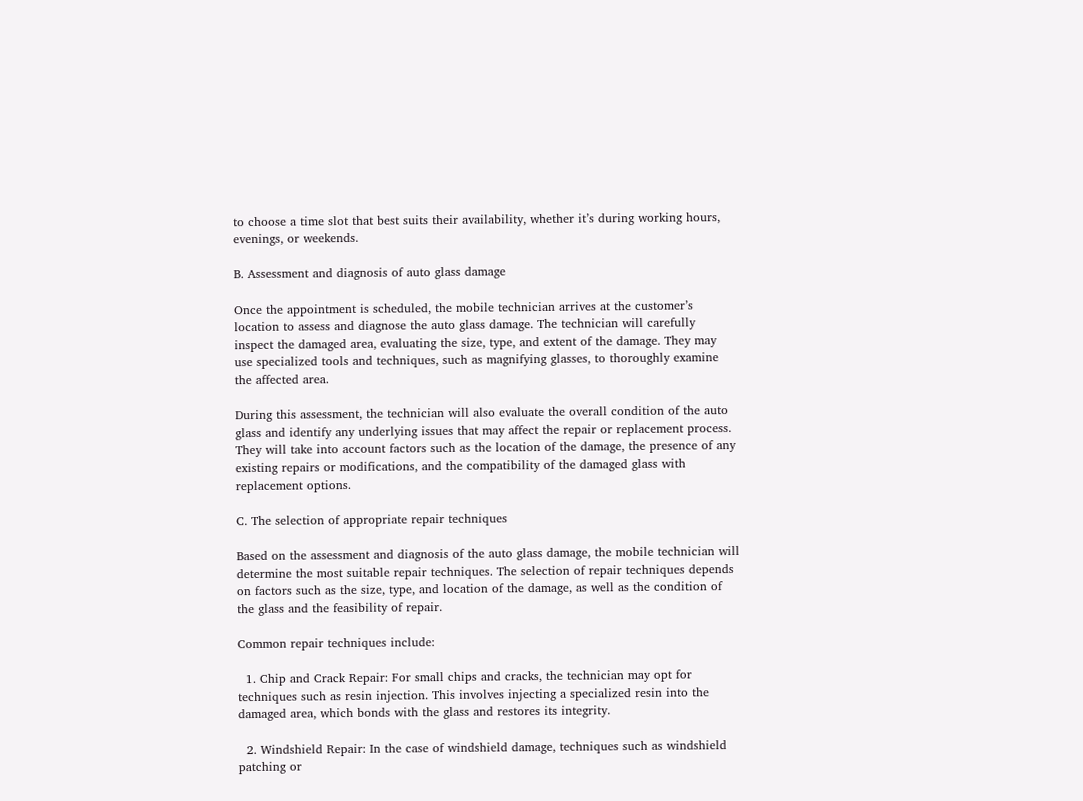to choose a time slot that best suits their availability, whether it’s during working hours, evenings, or weekends.

B. Assessment and diagnosis of auto glass damage

Once the appointment is scheduled, the mobile technician arrives at the customer’s location to assess and diagnose the auto glass damage. The technician will carefully inspect the damaged area, evaluating the size, type, and extent of the damage. They may use specialized tools and techniques, such as magnifying glasses, to thoroughly examine the affected area.

During this assessment, the technician will also evaluate the overall condition of the auto glass and identify any underlying issues that may affect the repair or replacement process. They will take into account factors such as the location of the damage, the presence of any existing repairs or modifications, and the compatibility of the damaged glass with replacement options.

C. The selection of appropriate repair techniques

Based on the assessment and diagnosis of the auto glass damage, the mobile technician will determine the most suitable repair techniques. The selection of repair techniques depends on factors such as the size, type, and location of the damage, as well as the condition of the glass and the feasibility of repair.

Common repair techniques include:

  1. Chip and Crack Repair: For small chips and cracks, the technician may opt for techniques such as resin injection. This involves injecting a specialized resin into the damaged area, which bonds with the glass and restores its integrity.

  2. Windshield Repair: In the case of windshield damage, techniques such as windshield patching or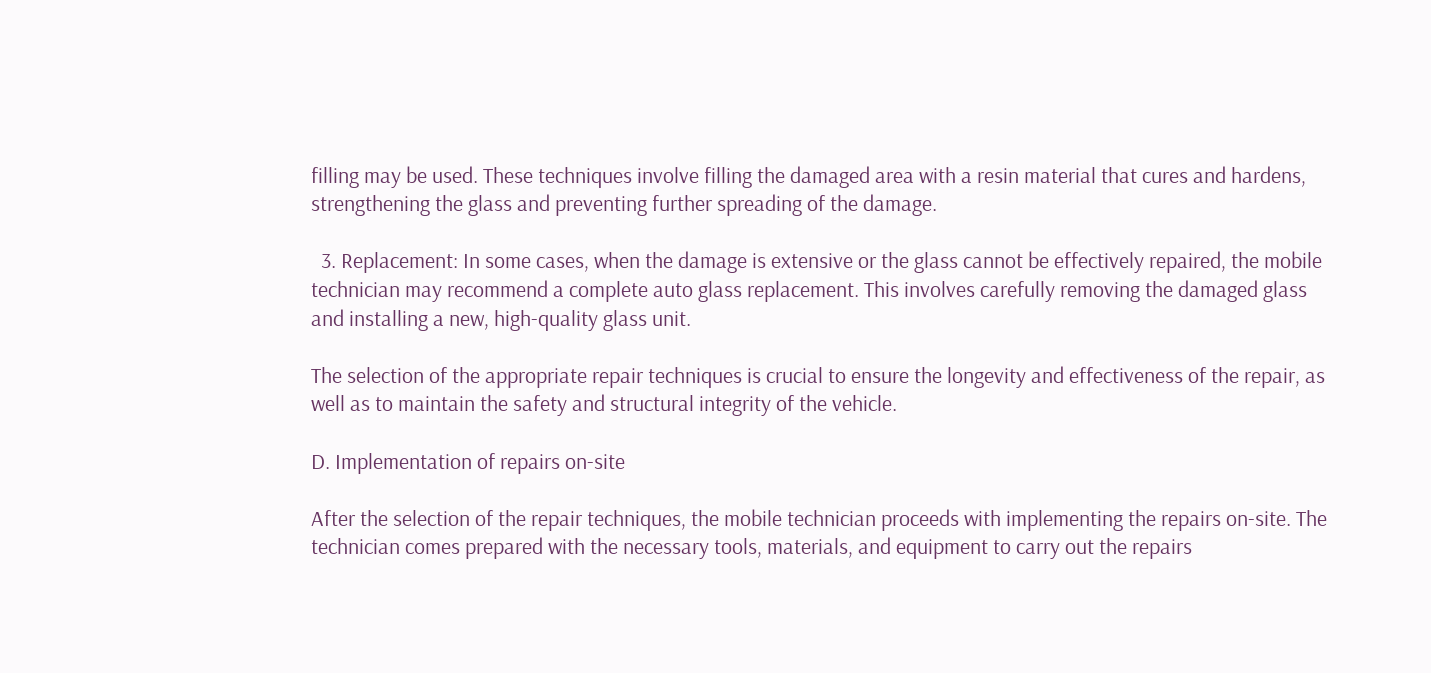filling may be used. These techniques involve filling the damaged area with a resin material that cures and hardens, strengthening the glass and preventing further spreading of the damage.

  3. Replacement: In some cases, when the damage is extensive or the glass cannot be effectively repaired, the mobile technician may recommend a complete auto glass replacement. This involves carefully removing the damaged glass and installing a new, high-quality glass unit.

The selection of the appropriate repair techniques is crucial to ensure the longevity and effectiveness of the repair, as well as to maintain the safety and structural integrity of the vehicle.

D. Implementation of repairs on-site

After the selection of the repair techniques, the mobile technician proceeds with implementing the repairs on-site. The technician comes prepared with the necessary tools, materials, and equipment to carry out the repairs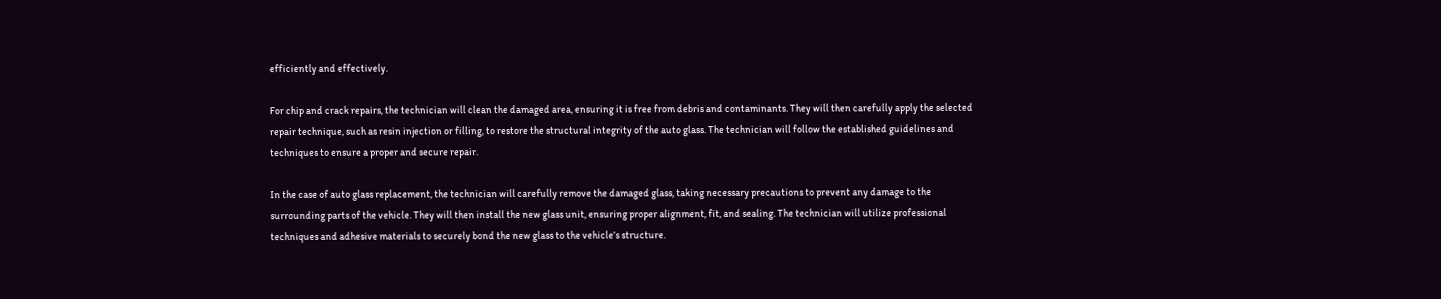efficiently and effectively.

For chip and crack repairs, the technician will clean the damaged area, ensuring it is free from debris and contaminants. They will then carefully apply the selected repair technique, such as resin injection or filling, to restore the structural integrity of the auto glass. The technician will follow the established guidelines and techniques to ensure a proper and secure repair.

In the case of auto glass replacement, the technician will carefully remove the damaged glass, taking necessary precautions to prevent any damage to the surrounding parts of the vehicle. They will then install the new glass unit, ensuring proper alignment, fit, and sealing. The technician will utilize professional techniques and adhesive materials to securely bond the new glass to the vehicle’s structure.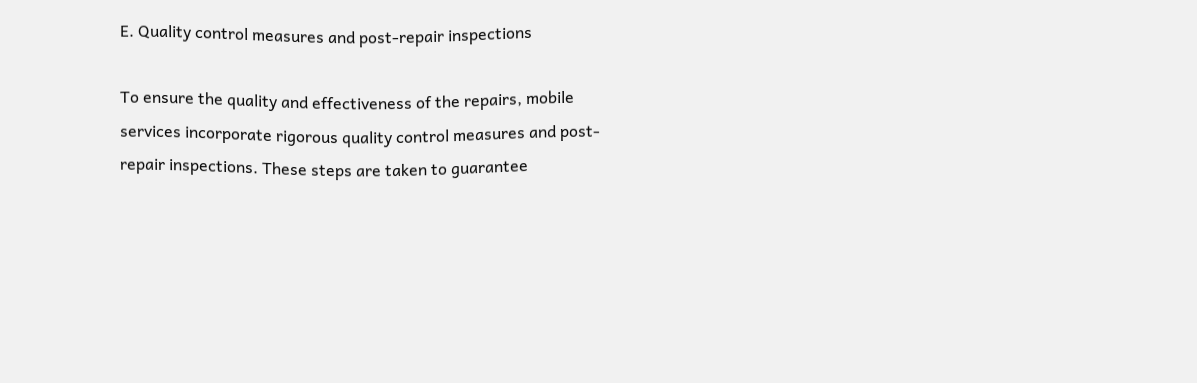E. Quality control measures and post-repair inspections

To ensure the quality and effectiveness of the repairs, mobile services incorporate rigorous quality control measures and post-repair inspections. These steps are taken to guarantee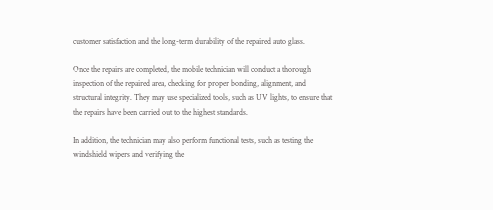customer satisfaction and the long-term durability of the repaired auto glass.

Once the repairs are completed, the mobile technician will conduct a thorough inspection of the repaired area, checking for proper bonding, alignment, and structural integrity. They may use specialized tools, such as UV lights, to ensure that the repairs have been carried out to the highest standards.

In addition, the technician may also perform functional tests, such as testing the windshield wipers and verifying the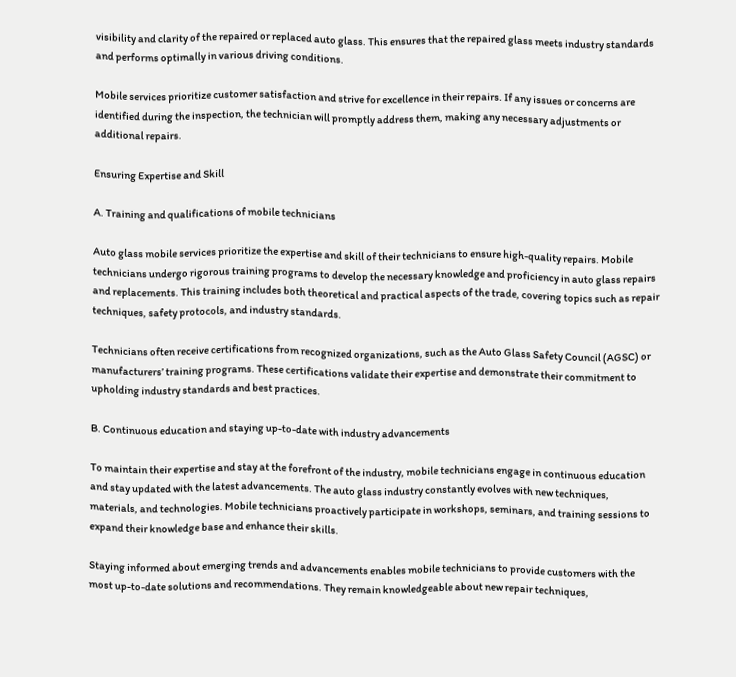visibility and clarity of the repaired or replaced auto glass. This ensures that the repaired glass meets industry standards and performs optimally in various driving conditions.

Mobile services prioritize customer satisfaction and strive for excellence in their repairs. If any issues or concerns are identified during the inspection, the technician will promptly address them, making any necessary adjustments or additional repairs.

Ensuring Expertise and Skill

A. Training and qualifications of mobile technicians

Auto glass mobile services prioritize the expertise and skill of their technicians to ensure high-quality repairs. Mobile technicians undergo rigorous training programs to develop the necessary knowledge and proficiency in auto glass repairs and replacements. This training includes both theoretical and practical aspects of the trade, covering topics such as repair techniques, safety protocols, and industry standards.

Technicians often receive certifications from recognized organizations, such as the Auto Glass Safety Council (AGSC) or manufacturers’ training programs. These certifications validate their expertise and demonstrate their commitment to upholding industry standards and best practices.

B. Continuous education and staying up-to-date with industry advancements

To maintain their expertise and stay at the forefront of the industry, mobile technicians engage in continuous education and stay updated with the latest advancements. The auto glass industry constantly evolves with new techniques, materials, and technologies. Mobile technicians proactively participate in workshops, seminars, and training sessions to expand their knowledge base and enhance their skills.

Staying informed about emerging trends and advancements enables mobile technicians to provide customers with the most up-to-date solutions and recommendations. They remain knowledgeable about new repair techniques,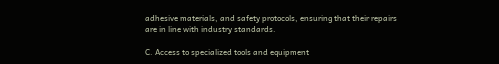adhesive materials, and safety protocols, ensuring that their repairs are in line with industry standards.

C. Access to specialized tools and equipment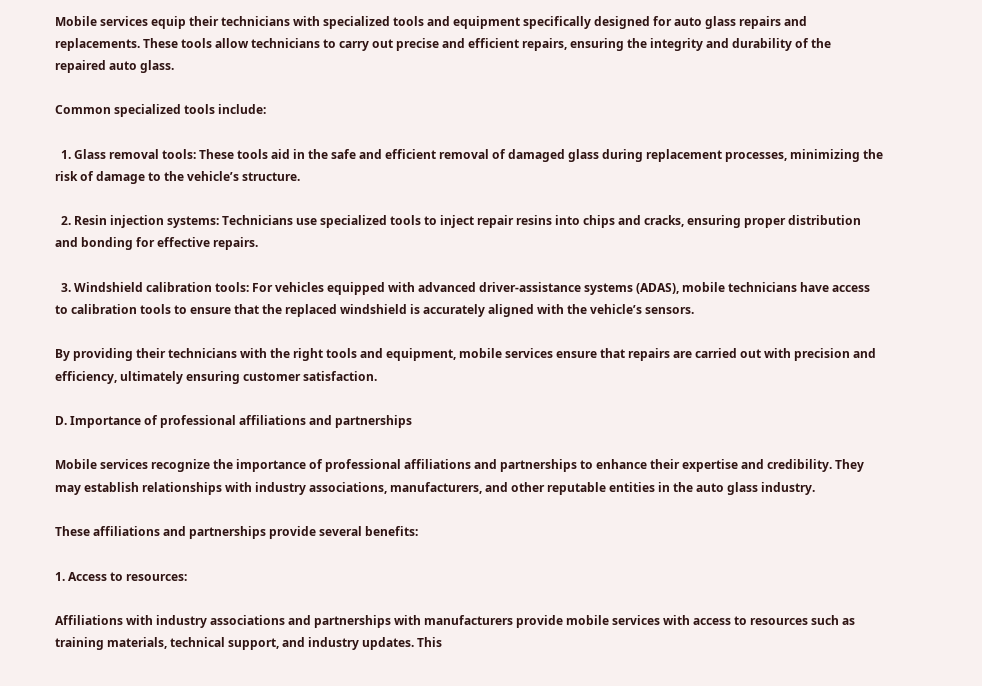Mobile services equip their technicians with specialized tools and equipment specifically designed for auto glass repairs and replacements. These tools allow technicians to carry out precise and efficient repairs, ensuring the integrity and durability of the repaired auto glass.

Common specialized tools include:

  1. Glass removal tools: These tools aid in the safe and efficient removal of damaged glass during replacement processes, minimizing the risk of damage to the vehicle’s structure.

  2. Resin injection systems: Technicians use specialized tools to inject repair resins into chips and cracks, ensuring proper distribution and bonding for effective repairs.

  3. Windshield calibration tools: For vehicles equipped with advanced driver-assistance systems (ADAS), mobile technicians have access to calibration tools to ensure that the replaced windshield is accurately aligned with the vehicle’s sensors.

By providing their technicians with the right tools and equipment, mobile services ensure that repairs are carried out with precision and efficiency, ultimately ensuring customer satisfaction.

D. Importance of professional affiliations and partnerships

Mobile services recognize the importance of professional affiliations and partnerships to enhance their expertise and credibility. They may establish relationships with industry associations, manufacturers, and other reputable entities in the auto glass industry.

These affiliations and partnerships provide several benefits:

1. Access to resources:

Affiliations with industry associations and partnerships with manufacturers provide mobile services with access to resources such as training materials, technical support, and industry updates. This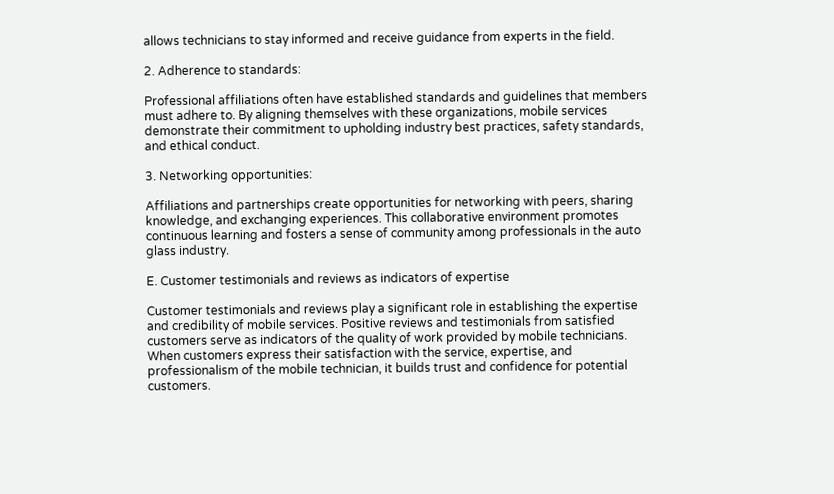allows technicians to stay informed and receive guidance from experts in the field.

2. Adherence to standards:

Professional affiliations often have established standards and guidelines that members must adhere to. By aligning themselves with these organizations, mobile services demonstrate their commitment to upholding industry best practices, safety standards, and ethical conduct.

3. Networking opportunities:

Affiliations and partnerships create opportunities for networking with peers, sharing knowledge, and exchanging experiences. This collaborative environment promotes continuous learning and fosters a sense of community among professionals in the auto glass industry.

E. Customer testimonials and reviews as indicators of expertise

Customer testimonials and reviews play a significant role in establishing the expertise and credibility of mobile services. Positive reviews and testimonials from satisfied customers serve as indicators of the quality of work provided by mobile technicians. When customers express their satisfaction with the service, expertise, and professionalism of the mobile technician, it builds trust and confidence for potential customers.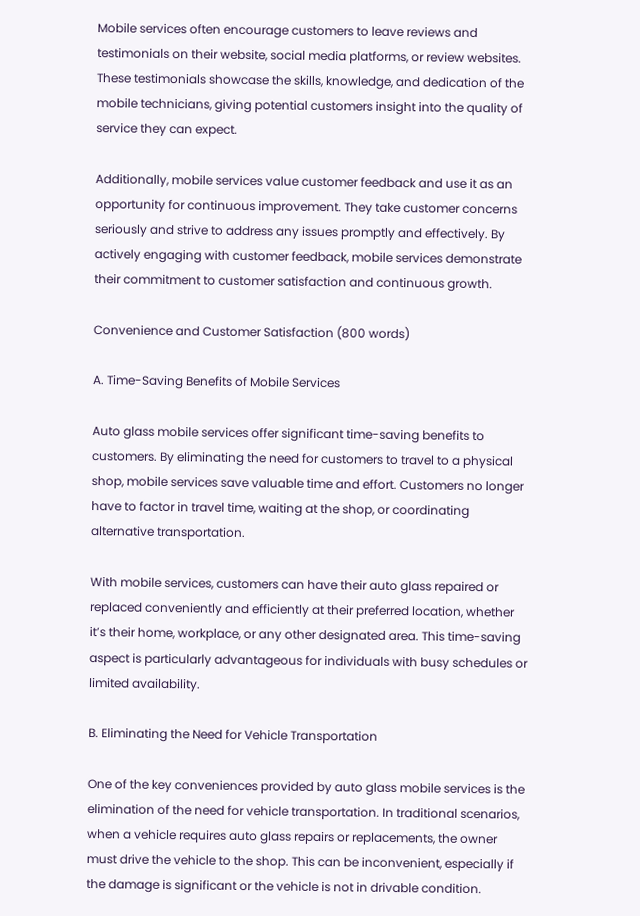Mobile services often encourage customers to leave reviews and testimonials on their website, social media platforms, or review websites. These testimonials showcase the skills, knowledge, and dedication of the mobile technicians, giving potential customers insight into the quality of service they can expect.

Additionally, mobile services value customer feedback and use it as an opportunity for continuous improvement. They take customer concerns seriously and strive to address any issues promptly and effectively. By actively engaging with customer feedback, mobile services demonstrate their commitment to customer satisfaction and continuous growth.

Convenience and Customer Satisfaction (800 words)

A. Time-Saving Benefits of Mobile Services

Auto glass mobile services offer significant time-saving benefits to customers. By eliminating the need for customers to travel to a physical shop, mobile services save valuable time and effort. Customers no longer have to factor in travel time, waiting at the shop, or coordinating alternative transportation.

With mobile services, customers can have their auto glass repaired or replaced conveniently and efficiently at their preferred location, whether it’s their home, workplace, or any other designated area. This time-saving aspect is particularly advantageous for individuals with busy schedules or limited availability.

B. Eliminating the Need for Vehicle Transportation

One of the key conveniences provided by auto glass mobile services is the elimination of the need for vehicle transportation. In traditional scenarios, when a vehicle requires auto glass repairs or replacements, the owner must drive the vehicle to the shop. This can be inconvenient, especially if the damage is significant or the vehicle is not in drivable condition.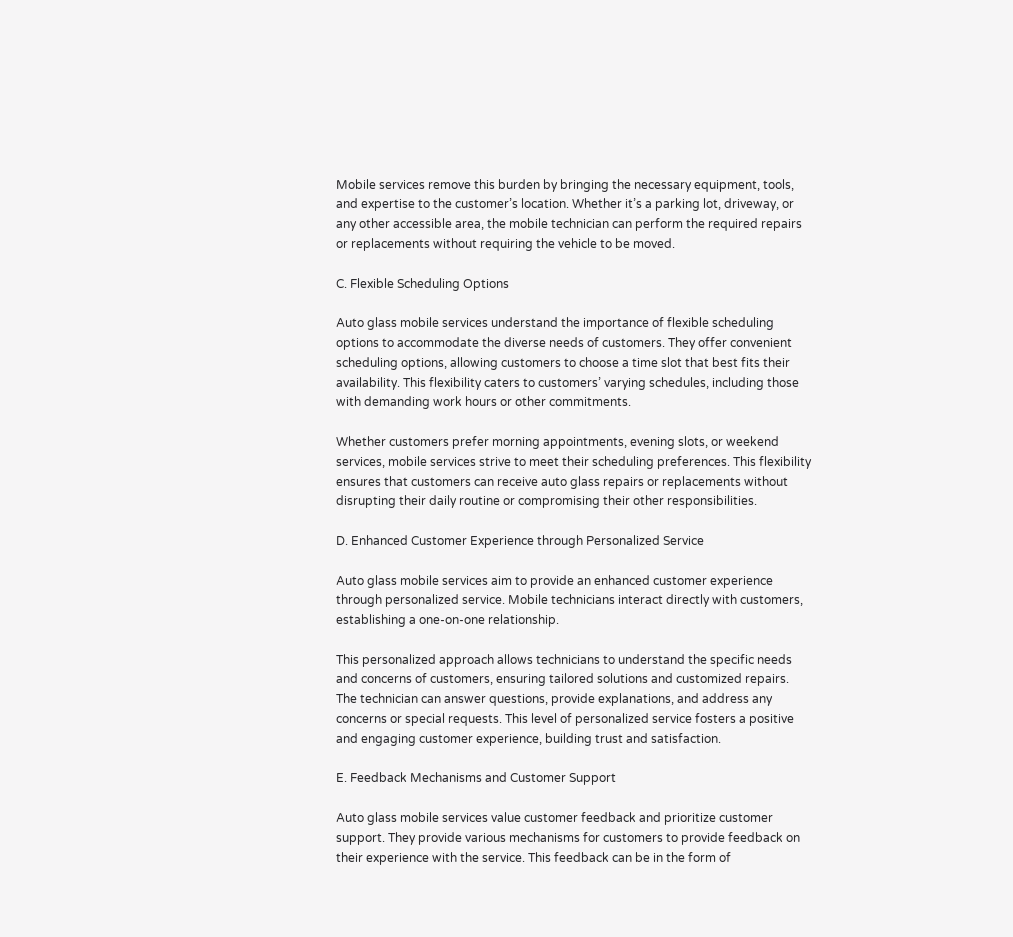Mobile services remove this burden by bringing the necessary equipment, tools, and expertise to the customer’s location. Whether it’s a parking lot, driveway, or any other accessible area, the mobile technician can perform the required repairs or replacements without requiring the vehicle to be moved.

C. Flexible Scheduling Options

Auto glass mobile services understand the importance of flexible scheduling options to accommodate the diverse needs of customers. They offer convenient scheduling options, allowing customers to choose a time slot that best fits their availability. This flexibility caters to customers’ varying schedules, including those with demanding work hours or other commitments.

Whether customers prefer morning appointments, evening slots, or weekend services, mobile services strive to meet their scheduling preferences. This flexibility ensures that customers can receive auto glass repairs or replacements without disrupting their daily routine or compromising their other responsibilities.

D. Enhanced Customer Experience through Personalized Service

Auto glass mobile services aim to provide an enhanced customer experience through personalized service. Mobile technicians interact directly with customers, establishing a one-on-one relationship.

This personalized approach allows technicians to understand the specific needs and concerns of customers, ensuring tailored solutions and customized repairs. The technician can answer questions, provide explanations, and address any concerns or special requests. This level of personalized service fosters a positive and engaging customer experience, building trust and satisfaction.

E. Feedback Mechanisms and Customer Support

Auto glass mobile services value customer feedback and prioritize customer support. They provide various mechanisms for customers to provide feedback on their experience with the service. This feedback can be in the form of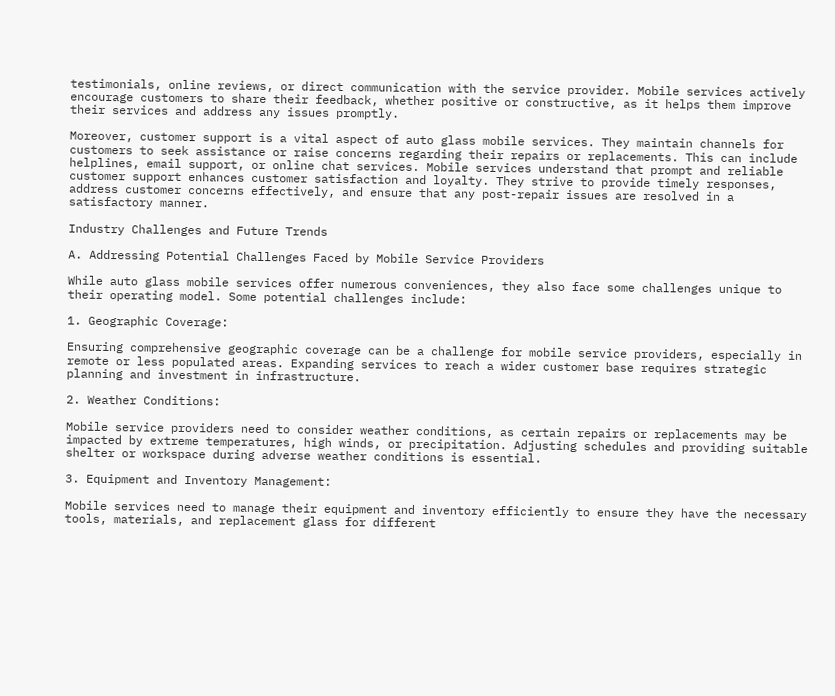testimonials, online reviews, or direct communication with the service provider. Mobile services actively encourage customers to share their feedback, whether positive or constructive, as it helps them improve their services and address any issues promptly.

Moreover, customer support is a vital aspect of auto glass mobile services. They maintain channels for customers to seek assistance or raise concerns regarding their repairs or replacements. This can include helplines, email support, or online chat services. Mobile services understand that prompt and reliable customer support enhances customer satisfaction and loyalty. They strive to provide timely responses, address customer concerns effectively, and ensure that any post-repair issues are resolved in a satisfactory manner.

Industry Challenges and Future Trends

A. Addressing Potential Challenges Faced by Mobile Service Providers

While auto glass mobile services offer numerous conveniences, they also face some challenges unique to their operating model. Some potential challenges include:

1. Geographic Coverage:

Ensuring comprehensive geographic coverage can be a challenge for mobile service providers, especially in remote or less populated areas. Expanding services to reach a wider customer base requires strategic planning and investment in infrastructure.

2. Weather Conditions:

Mobile service providers need to consider weather conditions, as certain repairs or replacements may be impacted by extreme temperatures, high winds, or precipitation. Adjusting schedules and providing suitable shelter or workspace during adverse weather conditions is essential.

3. Equipment and Inventory Management:

Mobile services need to manage their equipment and inventory efficiently to ensure they have the necessary tools, materials, and replacement glass for different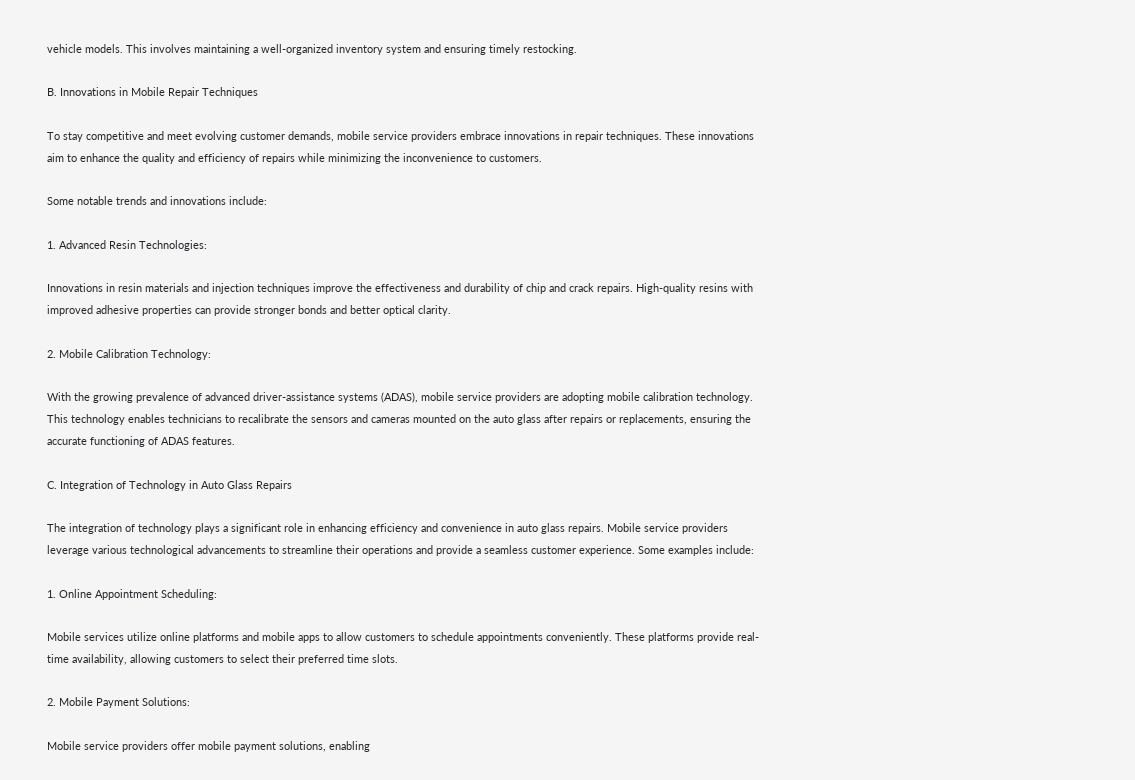vehicle models. This involves maintaining a well-organized inventory system and ensuring timely restocking.

B. Innovations in Mobile Repair Techniques

To stay competitive and meet evolving customer demands, mobile service providers embrace innovations in repair techniques. These innovations aim to enhance the quality and efficiency of repairs while minimizing the inconvenience to customers.

Some notable trends and innovations include:

1. Advanced Resin Technologies:

Innovations in resin materials and injection techniques improve the effectiveness and durability of chip and crack repairs. High-quality resins with improved adhesive properties can provide stronger bonds and better optical clarity.

2. Mobile Calibration Technology:

With the growing prevalence of advanced driver-assistance systems (ADAS), mobile service providers are adopting mobile calibration technology. This technology enables technicians to recalibrate the sensors and cameras mounted on the auto glass after repairs or replacements, ensuring the accurate functioning of ADAS features.

C. Integration of Technology in Auto Glass Repairs

The integration of technology plays a significant role in enhancing efficiency and convenience in auto glass repairs. Mobile service providers leverage various technological advancements to streamline their operations and provide a seamless customer experience. Some examples include:

1. Online Appointment Scheduling:

Mobile services utilize online platforms and mobile apps to allow customers to schedule appointments conveniently. These platforms provide real-time availability, allowing customers to select their preferred time slots.

2. Mobile Payment Solutions:

Mobile service providers offer mobile payment solutions, enabling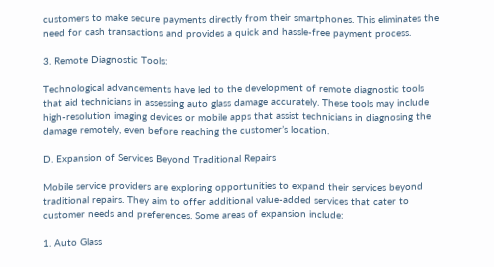customers to make secure payments directly from their smartphones. This eliminates the need for cash transactions and provides a quick and hassle-free payment process.

3. Remote Diagnostic Tools:

Technological advancements have led to the development of remote diagnostic tools that aid technicians in assessing auto glass damage accurately. These tools may include high-resolution imaging devices or mobile apps that assist technicians in diagnosing the damage remotely, even before reaching the customer’s location.

D. Expansion of Services Beyond Traditional Repairs

Mobile service providers are exploring opportunities to expand their services beyond traditional repairs. They aim to offer additional value-added services that cater to customer needs and preferences. Some areas of expansion include:

1. Auto Glass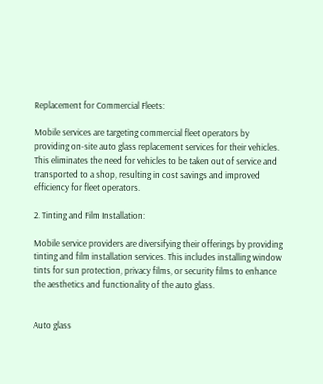Replacement for Commercial Fleets:

Mobile services are targeting commercial fleet operators by providing on-site auto glass replacement services for their vehicles. This eliminates the need for vehicles to be taken out of service and transported to a shop, resulting in cost savings and improved efficiency for fleet operators.

2. Tinting and Film Installation:

Mobile service providers are diversifying their offerings by providing tinting and film installation services. This includes installing window tints for sun protection, privacy films, or security films to enhance the aesthetics and functionality of the auto glass.


Auto glass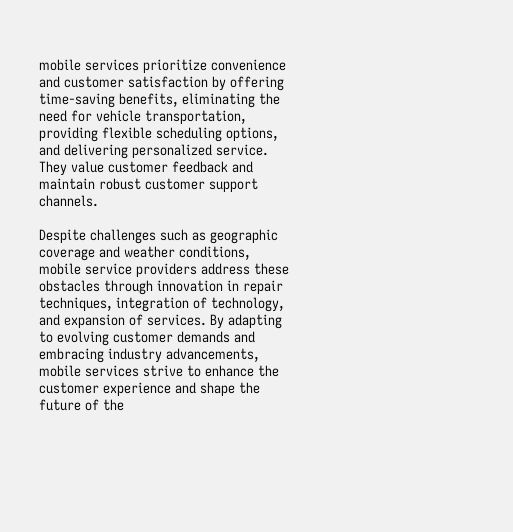mobile services prioritize convenience and customer satisfaction by offering time-saving benefits, eliminating the need for vehicle transportation, providing flexible scheduling options, and delivering personalized service. They value customer feedback and maintain robust customer support channels.

Despite challenges such as geographic coverage and weather conditions, mobile service providers address these obstacles through innovation in repair techniques, integration of technology, and expansion of services. By adapting to evolving customer demands and embracing industry advancements, mobile services strive to enhance the customer experience and shape the future of the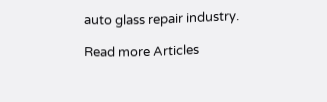auto glass repair industry.

Read more Articles